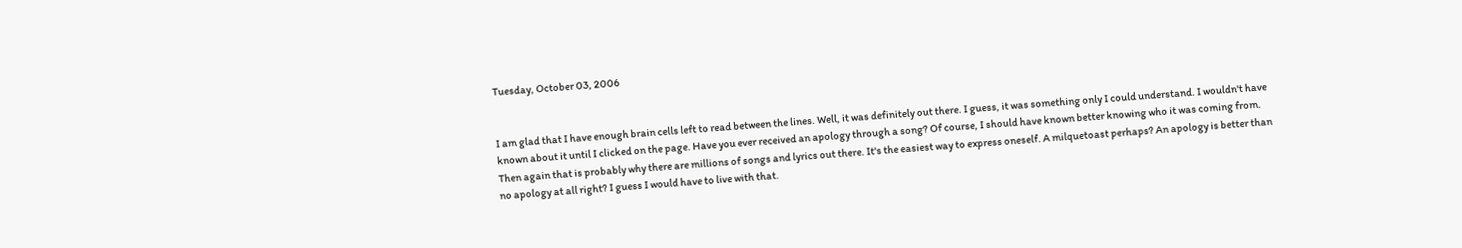Tuesday, October 03, 2006


I am glad that I have enough brain cells left to read between the lines. Well, it was definitely out there. I guess, it was something only I could understand. I wouldn't have known about it until I clicked on the page. Have you ever received an apology through a song? Of course, I should have known better knowing who it was coming from. Then again that is probably why there are millions of songs and lyrics out there. It's the easiest way to express oneself. A milquetoast perhaps? An apology is better than no apology at all right? I guess I would have to live with that.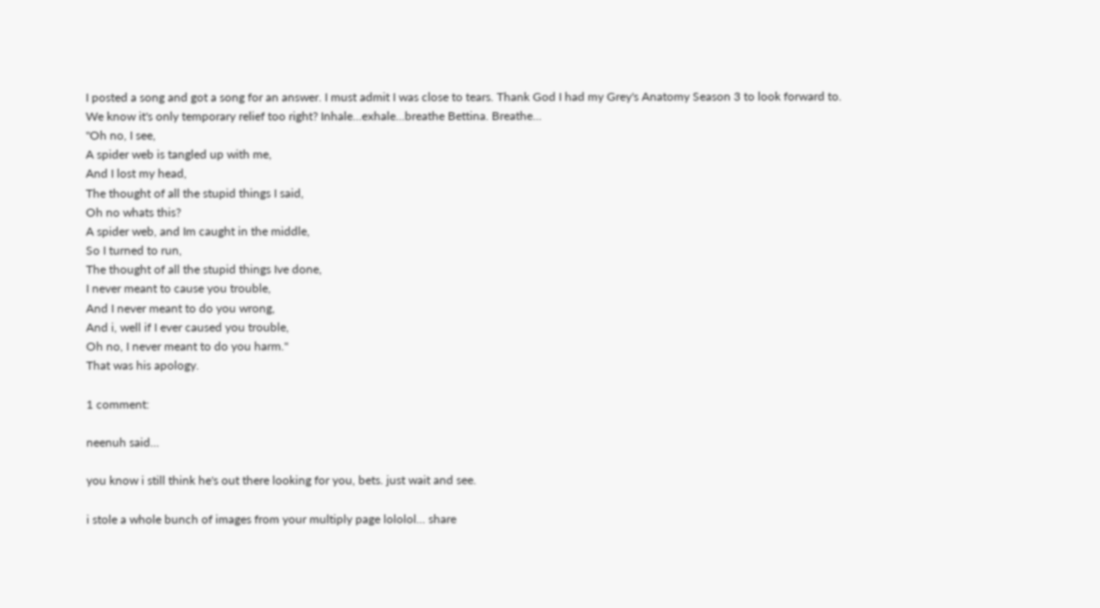I posted a song and got a song for an answer. I must admit I was close to tears. Thank God I had my Grey's Anatomy Season 3 to look forward to. We know it's only temporary relief too right? Inhale...exhale...breathe Bettina. Breathe...
"Oh no, I see,
A spider web is tangled up with me,
And I lost my head,
The thought of all the stupid things I said,
Oh no whats this?
A spider web, and Im caught in the middle,
So I turned to run,
The thought of all the stupid things Ive done,
I never meant to cause you trouble,
And I never meant to do you wrong,
And i, well if I ever caused you trouble,
Oh no, I never meant to do you harm."
That was his apology.

1 comment:

neenuh said...

you know i still think he's out there looking for you, bets. just wait and see.

i stole a whole bunch of images from your multiply page lololol... share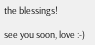the blessings!

see you soon, love :-)